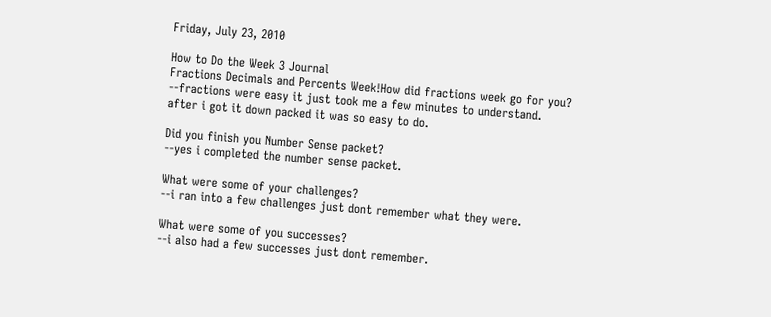Friday, July 23, 2010

How to Do the Week 3 Journal
Fractions Decimals and Percents Week!How did fractions week go for you?
--fractions were easy it just took me a few minutes to understand. after i got it down packed it was so easy to do.

Did you finish you Number Sense packet?
--yes i completed the number sense packet.

What were some of your challenges?
--i ran into a few challenges just dont remember what they were.

What were some of you successes?
--i also had a few successes just dont remember.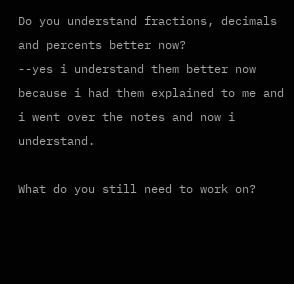Do you understand fractions, decimals and percents better now?
--yes i understand them better now because i had them explained to me and i went over the notes and now i understand.

What do you still need to work on?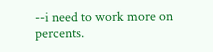--i need to work more on percents.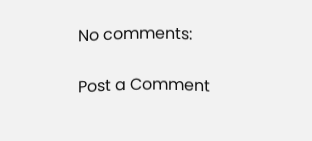No comments:

Post a Comment